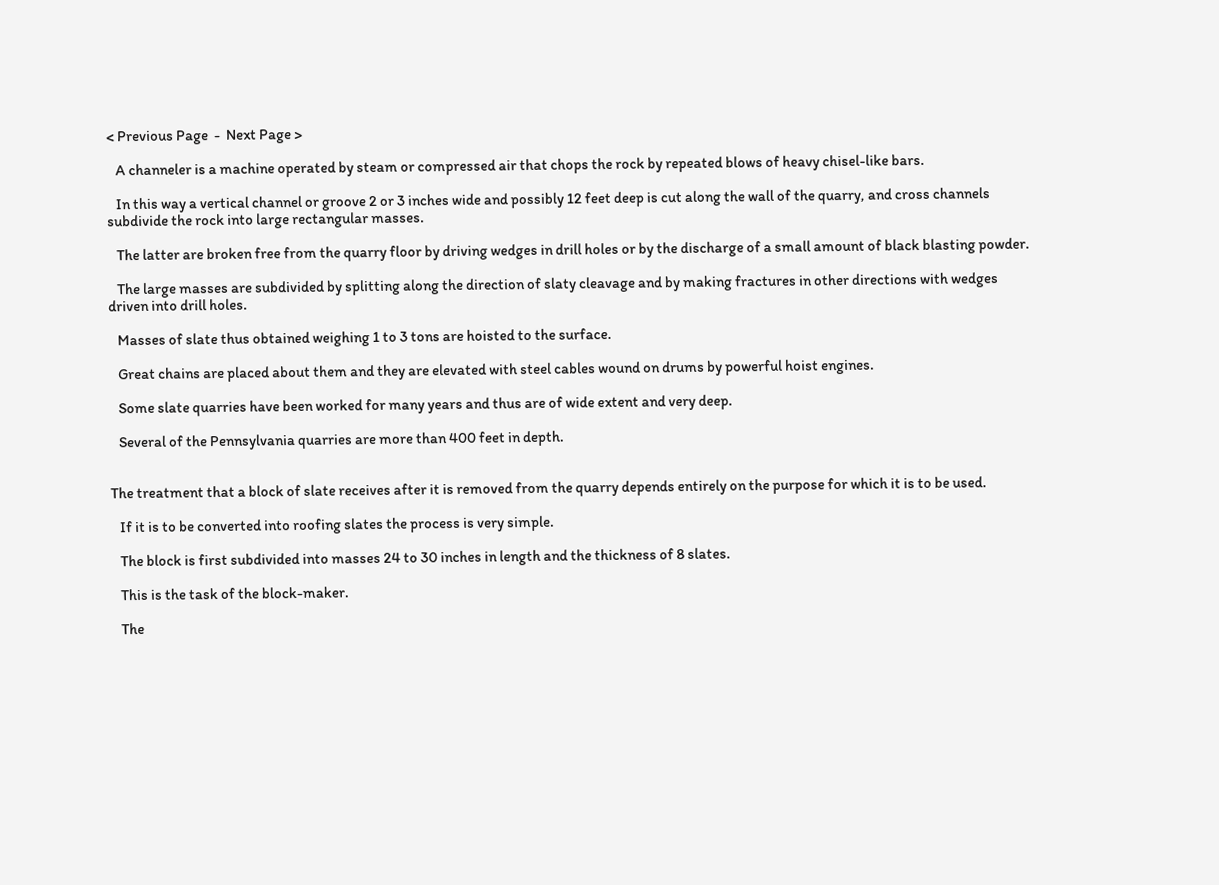< Previous Page  -  Next Page >

   A channeler is a machine operated by steam or compressed air that chops the rock by repeated blows of heavy chisel-like bars.

   In this way a vertical channel or groove 2 or 3 inches wide and possibly 12 feet deep is cut along the wall of the quarry, and cross channels subdivide the rock into large rectangular masses.

   The latter are broken free from the quarry floor by driving wedges in drill holes or by the discharge of a small amount of black blasting powder.

   The large masses are subdivided by splitting along the direction of slaty cleavage and by making fractures in other directions with wedges driven into drill holes.

   Masses of slate thus obtained weighing 1 to 3 tons are hoisted to the surface.

   Great chains are placed about them and they are elevated with steel cables wound on drums by powerful hoist engines.

   Some slate quarries have been worked for many years and thus are of wide extent and very deep.

   Several of the Pennsylvania quarries are more than 400 feet in depth.


The treatment that a block of slate receives after it is removed from the quarry depends entirely on the purpose for which it is to be used.

   If it is to be converted into roofing slates the process is very simple.

   The block is first subdivided into masses 24 to 30 inches in length and the thickness of 8 slates.

   This is the task of the block-maker.

   The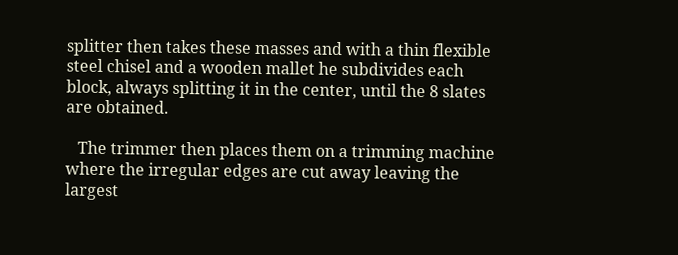splitter then takes these masses and with a thin flexible steel chisel and a wooden mallet he subdivides each block, always splitting it in the center, until the 8 slates are obtained.

   The trimmer then places them on a trimming machine where the irregular edges are cut away leaving the largest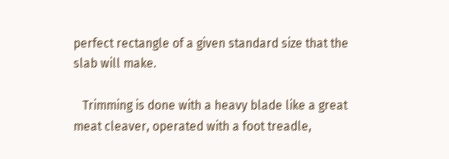perfect rectangle of a given standard size that the slab will make.

   Trimming is done with a heavy blade like a great meat cleaver, operated with a foot treadle,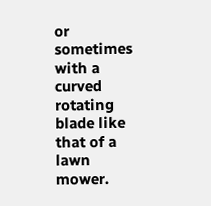or sometimes with a curved rotating blade like that of a lawn mower.